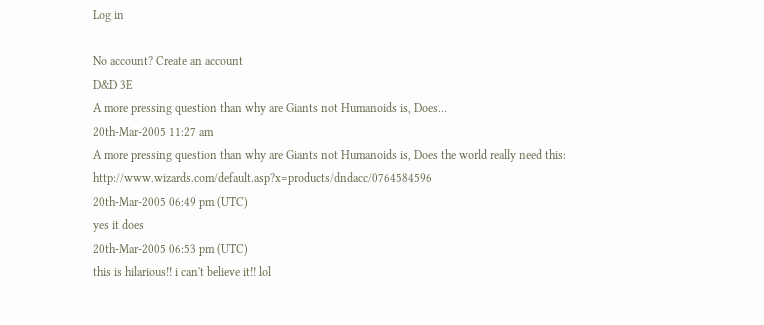Log in

No account? Create an account
D&D 3E
A more pressing question than why are Giants not Humanoids is, Does…
20th-Mar-2005 11:27 am
A more pressing question than why are Giants not Humanoids is, Does the world really need this: http://www.wizards.com/default.asp?x=products/dndacc/0764584596
20th-Mar-2005 06:49 pm (UTC)
yes it does
20th-Mar-2005 06:53 pm (UTC)
this is hilarious!! i can't believe it!! lol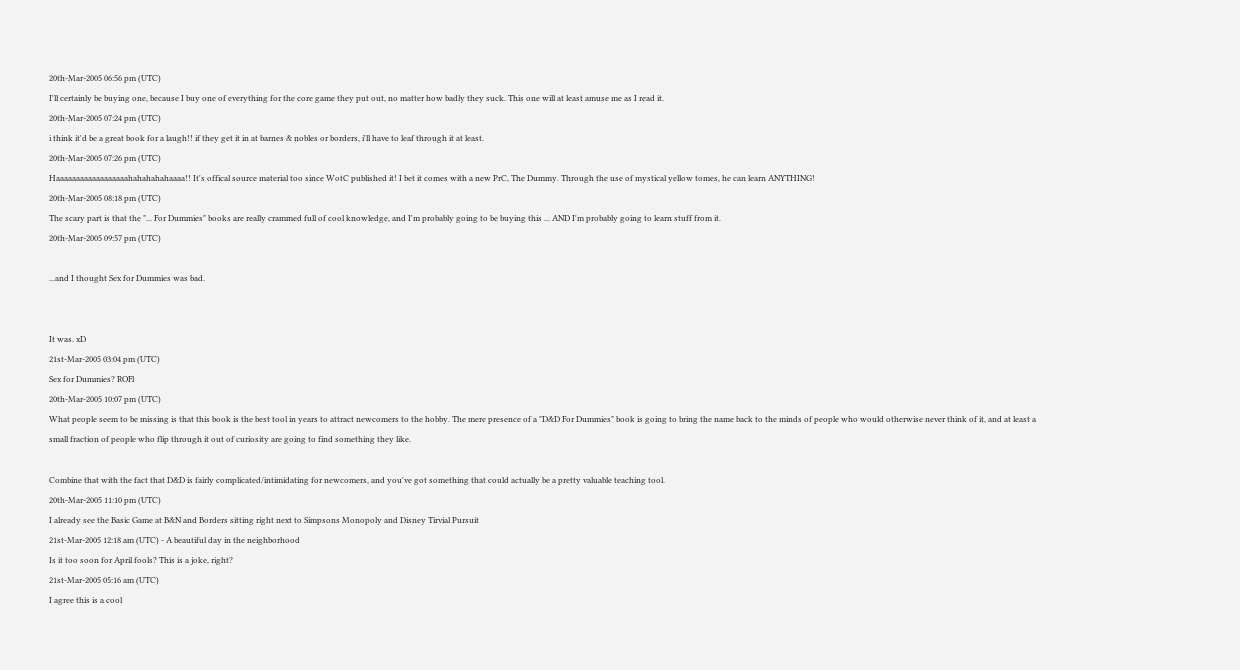20th-Mar-2005 06:56 pm (UTC)
I'll certainly be buying one, because I buy one of everything for the core game they put out, no matter how badly they suck. This one will at least amuse me as I read it.
20th-Mar-2005 07:24 pm (UTC)
i think it'd be a great book for a laugh!! if they get it in at barnes & nobles or borders, i'll have to leaf through it at least.
20th-Mar-2005 07:26 pm (UTC)
Haaaaaaaaaaaaaaaaaahahahahahaaaa!! It's offical source material too since WotC published it! I bet it comes with a new PrC, The Dummy. Through the use of mystical yellow tomes, he can learn ANYTHING!
20th-Mar-2005 08:18 pm (UTC)
The scary part is that the "... For Dummies" books are really crammed full of cool knowledge, and I'm probably going to be buying this ... AND I'm probably going to learn stuff from it.
20th-Mar-2005 09:57 pm (UTC)

...and I thought Sex for Dummies was bad.


It was. xD
21st-Mar-2005 03:04 pm (UTC)
Sex for Dummies? ROFl
20th-Mar-2005 10:07 pm (UTC)
What people seem to be missing is that this book is the best tool in years to attract newcomers to the hobby. The mere presence of a "D&D For Dummies" book is going to bring the name back to the minds of people who would otherwise never think of it, and at least a small fraction of people who flip through it out of curiosity are going to find something they like.

Combine that with the fact that D&D is fairly complicated/intimidating for newcomers, and you've got something that could actually be a pretty valuable teaching tool.
20th-Mar-2005 11:10 pm (UTC)
I already see the Basic Game at B&N and Borders sitting right next to Simpsons Monopoly and Disney Tirvial Pursuit
21st-Mar-2005 12:18 am (UTC) - A beautiful day in the neighborhood
Is it too soon for April fools? This is a joke, right?
21st-Mar-2005 05:16 am (UTC)
I agree this is a cool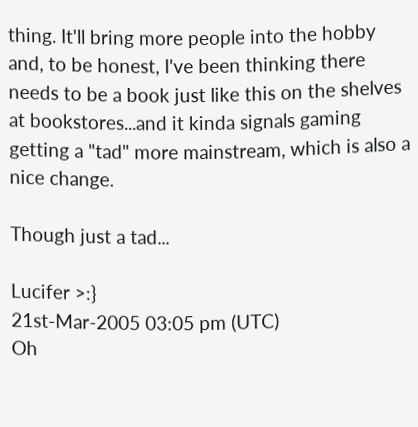thing. It'll bring more people into the hobby and, to be honest, I've been thinking there needs to be a book just like this on the shelves at bookstores...and it kinda signals gaming getting a "tad" more mainstream, which is also a nice change.

Though just a tad...

Lucifer >:}
21st-Mar-2005 03:05 pm (UTC)
Oh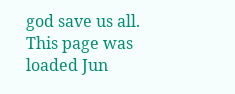god save us all.
This page was loaded Jun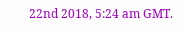22nd 2018, 5:24 am GMT.